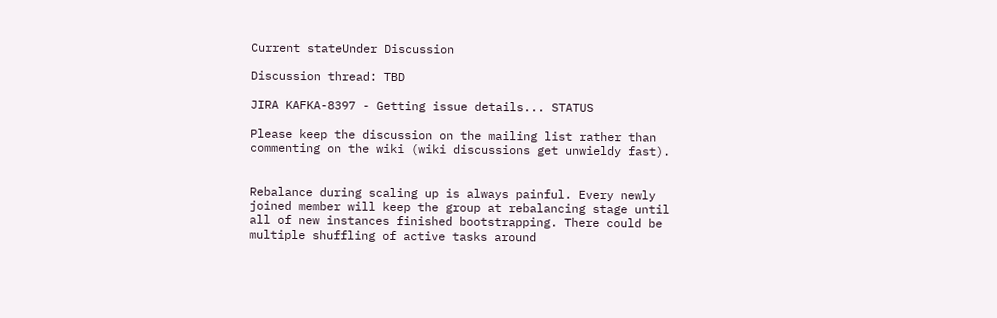Current stateUnder Discussion

Discussion thread: TBD

JIRA KAFKA-8397 - Getting issue details... STATUS

Please keep the discussion on the mailing list rather than commenting on the wiki (wiki discussions get unwieldy fast).


Rebalance during scaling up is always painful. Every newly joined member will keep the group at rebalancing stage until all of new instances finished bootstrapping. There could be multiple shuffling of active tasks around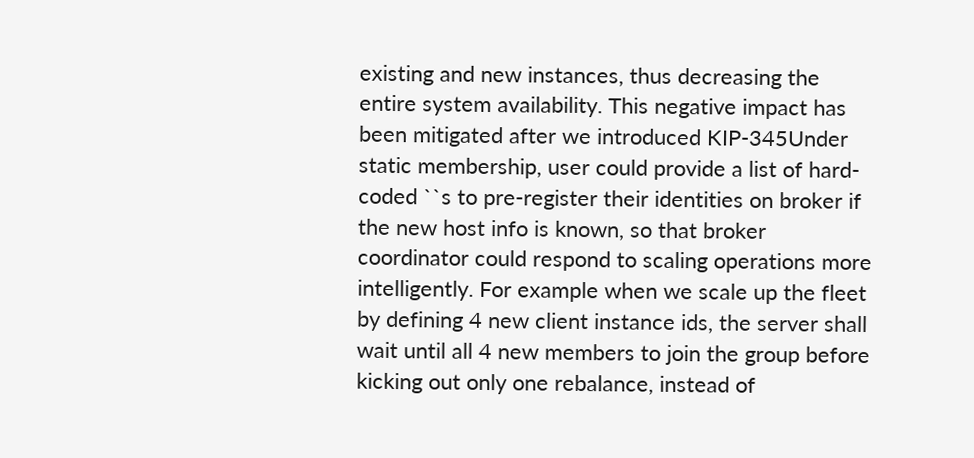existing and new instances, thus decreasing the entire system availability. This negative impact has been mitigated after we introduced KIP-345Under static membership, user could provide a list of hard-coded ``s to pre-register their identities on broker if the new host info is known, so that broker coordinator could respond to scaling operations more intelligently. For example when we scale up the fleet by defining 4 new client instance ids, the server shall wait until all 4 new members to join the group before kicking out only one rebalance, instead of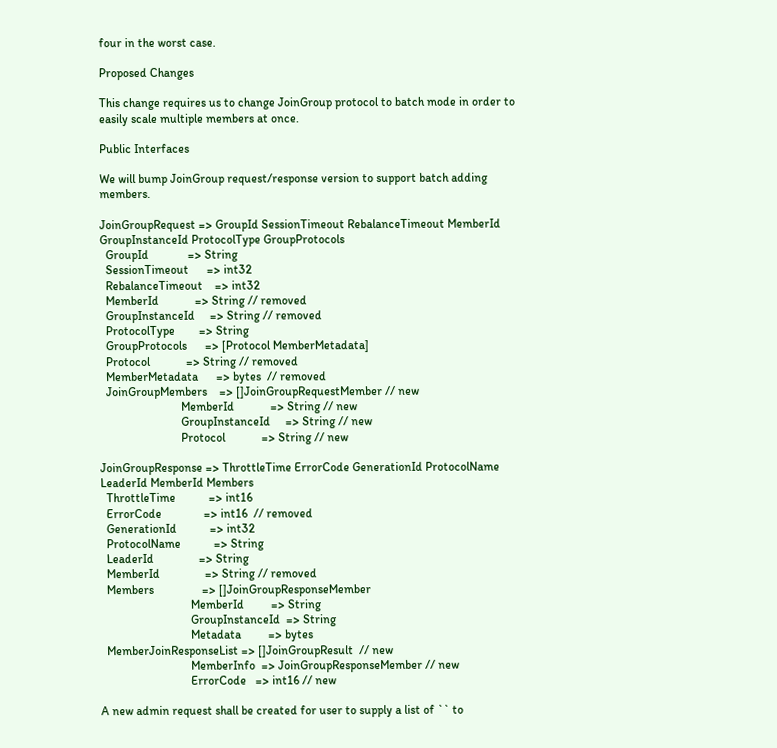four in the worst case.

Proposed Changes

This change requires us to change JoinGroup protocol to batch mode in order to easily scale multiple members at once.

Public Interfaces

We will bump JoinGroup request/response version to support batch adding members.

JoinGroupRequest => GroupId SessionTimeout RebalanceTimeout MemberId GroupInstanceId ProtocolType GroupProtocols
  GroupId             => String
  SessionTimeout      => int32
  RebalanceTimeout    => int32
  MemberId            => String // removed
  GroupInstanceId     => String // removed
  ProtocolType        => String
  GroupProtocols      => [Protocol MemberMetadata]
  Protocol            => String // removed
  MemberMetadata      => bytes  // removed
  JoinGroupMembers    => []JoinGroupRequestMember // new
                           MemberId            => String // new
                           GroupInstanceId     => String // new
                           Protocol            => String // new

JoinGroupResponse => ThrottleTime ErrorCode GenerationId ProtocolName LeaderId MemberId Members
  ThrottleTime           => int16
  ErrorCode              => int16  // removed
  GenerationId           => int32
  ProtocolName           => String
  LeaderId               => String
  MemberId               => String // removed
  Members                => []JoinGroupResponseMember
                              MemberId         => String
                              GroupInstanceId  => String
                              Metadata         => bytes
  MemberJoinResponseList => []JoinGroupResult  // new
                              MemberInfo  => JoinGroupResponseMember // new
                              ErrorCode   => int16 // new

A new admin request shall be created for user to supply a list of `` to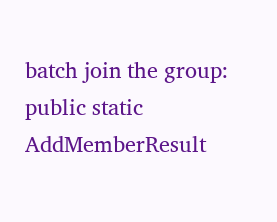batch join the group:
public static AddMemberResult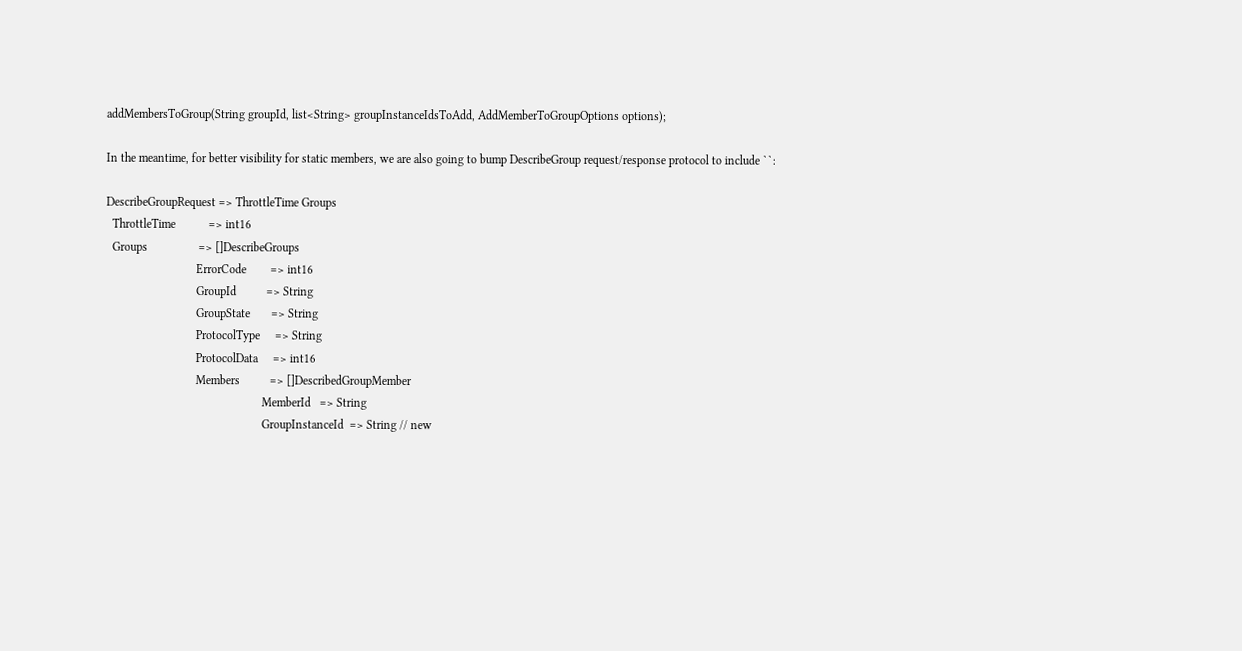addMembersToGroup(String groupId, list<String> groupInstanceIdsToAdd, AddMemberToGroupOptions options);

In the meantime, for better visibility for static members, we are also going to bump DescribeGroup request/response protocol to include ``:

DescribeGroupRequest => ThrottleTime Groups
  ThrottleTime           => int16
  Groups                 => []DescribeGroups
                              ErrorCode        => int16
                              GroupId          => String
                              GroupState       => String
                              ProtocolType     => String
                              ProtocolData     => int16
                              Members          => []DescribedGroupMember
                                                    MemberId   => String
                                                    GroupInstanceId  => String // new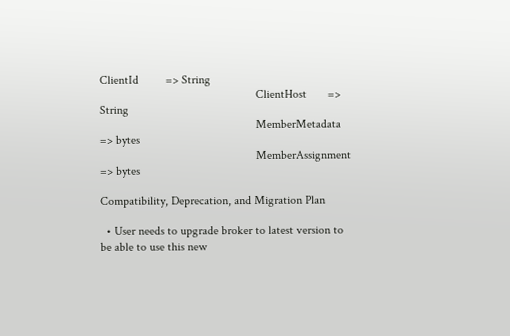ClientId         => String
                                                    ClientHost       => String
                                                    MemberMetadata   => bytes
                                                    MemberAssignment => bytes

Compatibility, Deprecation, and Migration Plan

  • User needs to upgrade broker to latest version to be able to use this new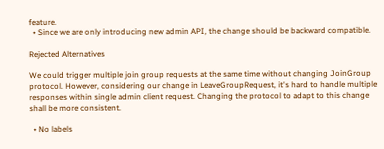feature.
  • Since we are only introducing new admin API, the change should be backward compatible.

Rejected Alternatives

We could trigger multiple join group requests at the same time without changing JoinGroup protocol. However, considering our change in LeaveGroupRequest, it's hard to handle multiple responses within single admin client request. Changing the protocol to adapt to this change shall be more consistent.

  • No labels